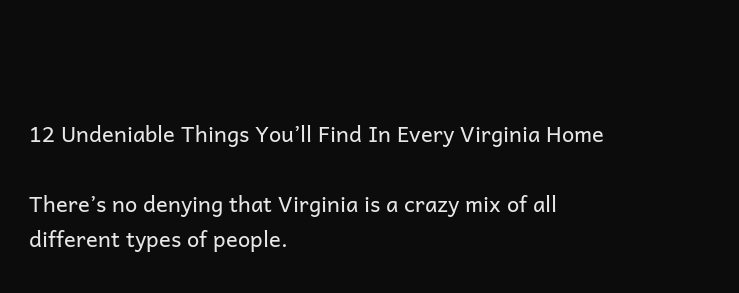12 Undeniable Things You’ll Find In Every Virginia Home

There’s no denying that Virginia is a crazy mix of all different types of people.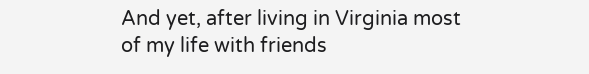And yet, after living in Virginia most of my life with friends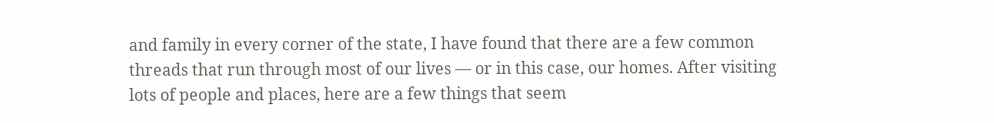and family in every corner of the state, I have found that there are a few common threads that run through most of our lives — or in this case, our homes. After visiting lots of people and places, here are a few things that seem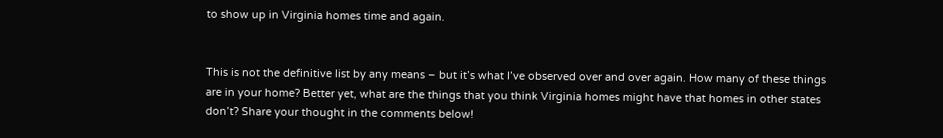to show up in Virginia homes time and again.


This is not the definitive list by any means – but it’s what I’ve observed over and over again. How many of these things are in your home? Better yet, what are the things that you think Virginia homes might have that homes in other states don’t? Share your thought in the comments below!